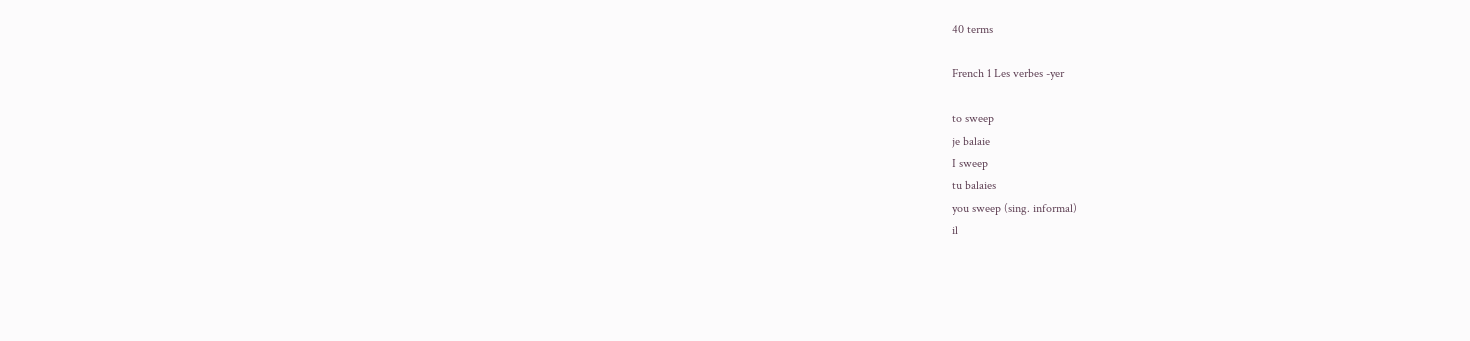40 terms

French 1 Les verbes -yer

to sweep
je balaie
I sweep
tu balaies
you sweep (sing. informal)
il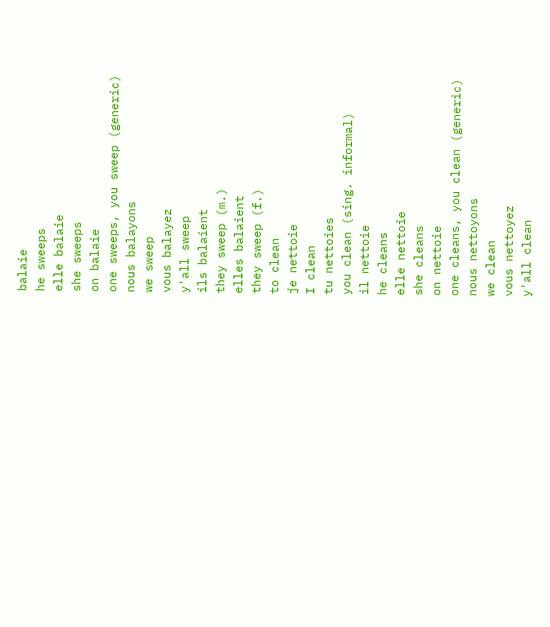balaie
he sweeps
elle balaie
she sweeps
on balaie
one sweeps, you sweep (generic)
nous balayons
we sweep
vous balayez
y'all sweep
ils balaient
they sweep (m.)
elles balaient
they sweep (f.)
to clean
je nettoie
I clean
tu nettoies
you clean (sing. informal)
il nettoie
he cleans
elle nettoie
she cleans
on nettoie
one cleans, you clean (generic)
nous nettoyons
we clean
vous nettoyez
y'all clean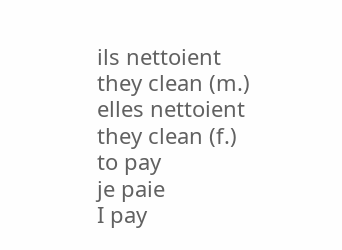ils nettoient
they clean (m.)
elles nettoient
they clean (f.)
to pay
je paie
I pay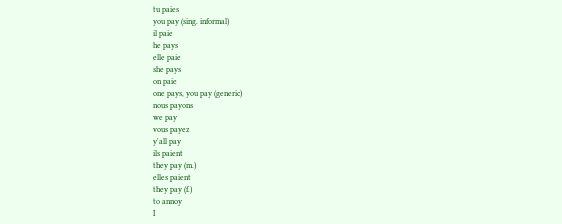tu paies
you pay (sing. informal)
il paie
he pays
elle paie
she pays
on paie
one pays, you pay (generic)
nous payons
we pay
vous payez
y'all pay
ils paient
they pay (m.)
elles paient
they pay (f.)
to annoy
I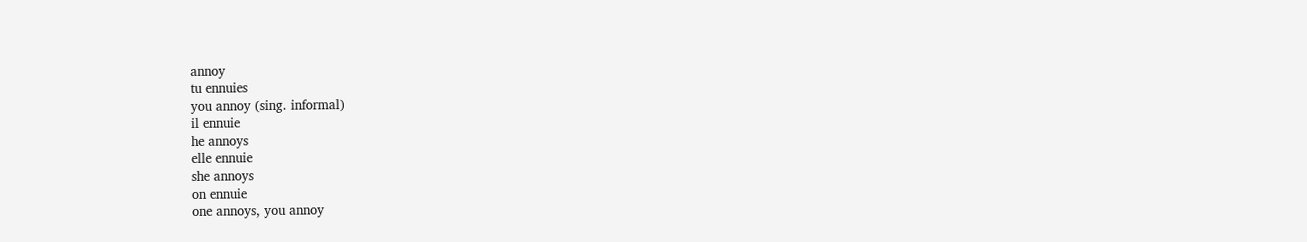annoy
tu ennuies
you annoy (sing. informal)
il ennuie
he annoys
elle ennuie
she annoys
on ennuie
one annoys, you annoy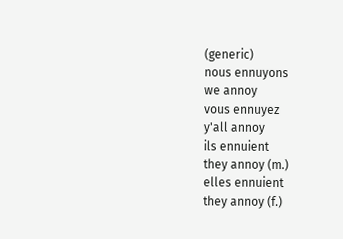(generic)
nous ennuyons
we annoy
vous ennuyez
y'all annoy
ils ennuient
they annoy (m.)
elles ennuient
they annoy (f.)